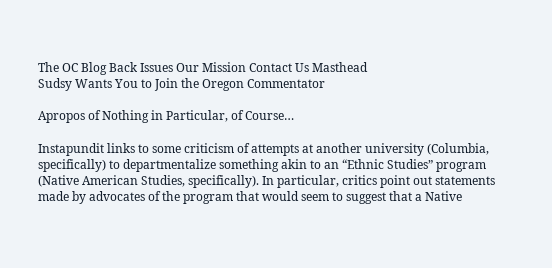The OC Blog Back Issues Our Mission Contact Us Masthead
Sudsy Wants You to Join the Oregon Commentator

Apropos of Nothing in Particular, of Course…

Instapundit links to some criticism of attempts at another university (Columbia, specifically) to departmentalize something akin to an “Ethnic Studies” program (Native American Studies, specifically). In particular, critics point out statements made by advocates of the program that would seem to suggest that a Native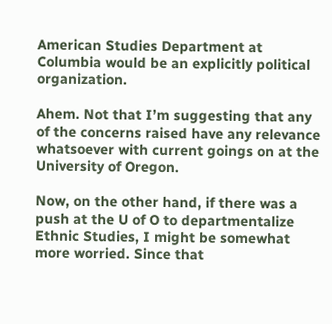American Studies Department at Columbia would be an explicitly political organization.

Ahem. Not that I’m suggesting that any of the concerns raised have any relevance whatsoever with current goings on at the University of Oregon.

Now, on the other hand, if there was a push at the U of O to departmentalize Ethnic Studies, I might be somewhat more worried. Since that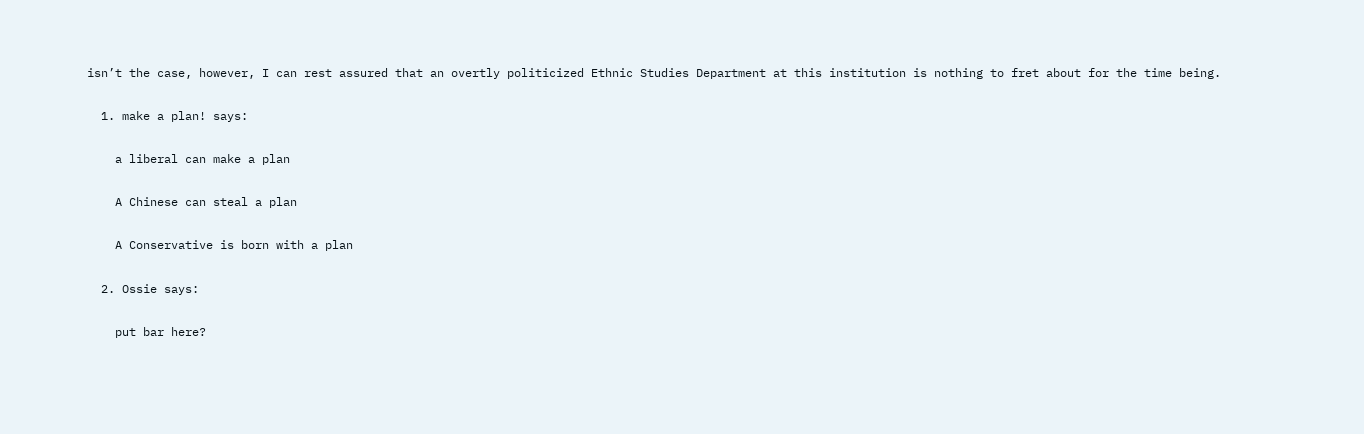isn’t the case, however, I can rest assured that an overtly politicized Ethnic Studies Department at this institution is nothing to fret about for the time being.

  1. make a plan! says:

    a liberal can make a plan

    A Chinese can steal a plan

    A Conservative is born with a plan

  2. Ossie says:

    put bar here?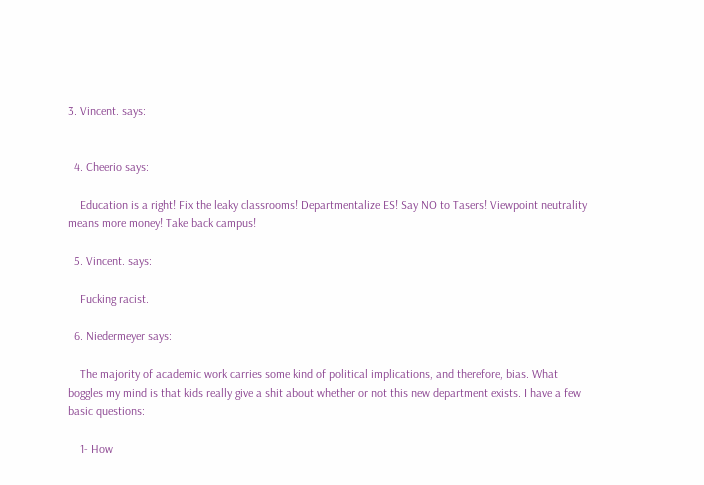3. Vincent. says:


  4. Cheerio says:

    Education is a right! Fix the leaky classrooms! Departmentalize ES! Say NO to Tasers! Viewpoint neutrality means more money! Take back campus!

  5. Vincent. says:

    Fucking racist.

  6. Niedermeyer says:

    The majority of academic work carries some kind of political implications, and therefore, bias. What boggles my mind is that kids really give a shit about whether or not this new department exists. I have a few basic questions:

    1- How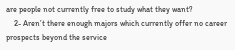are people not currently free to study what they want?
    2- Aren’t there enough majors which currently offer no career prospects beyond the service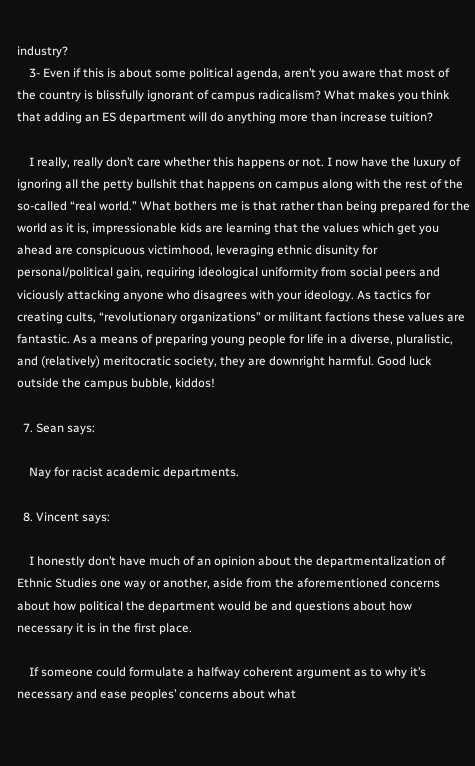industry?
    3- Even if this is about some political agenda, aren’t you aware that most of the country is blissfully ignorant of campus radicalism? What makes you think that adding an ES department will do anything more than increase tuition?

    I really, really don’t care whether this happens or not. I now have the luxury of ignoring all the petty bullshit that happens on campus along with the rest of the so-called “real world.” What bothers me is that rather than being prepared for the world as it is, impressionable kids are learning that the values which get you ahead are conspicuous victimhood, leveraging ethnic disunity for personal/political gain, requiring ideological uniformity from social peers and viciously attacking anyone who disagrees with your ideology. As tactics for creating cults, “revolutionary organizations” or militant factions these values are fantastic. As a means of preparing young people for life in a diverse, pluralistic, and (relatively) meritocratic society, they are downright harmful. Good luck outside the campus bubble, kiddos!

  7. Sean says:

    Nay for racist academic departments.

  8. Vincent says:

    I honestly don’t have much of an opinion about the departmentalization of Ethnic Studies one way or another, aside from the aforementioned concerns about how political the department would be and questions about how necessary it is in the first place.

    If someone could formulate a halfway coherent argument as to why it’s necessary and ease peoples’ concerns about what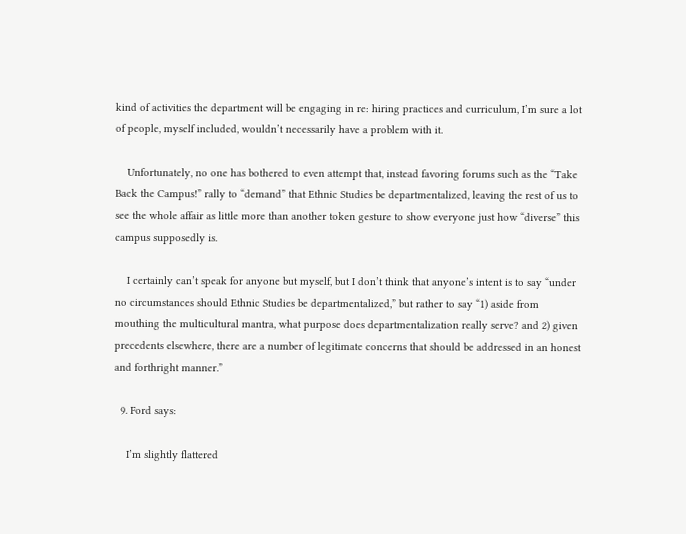kind of activities the department will be engaging in re: hiring practices and curriculum, I’m sure a lot of people, myself included, wouldn’t necessarily have a problem with it.

    Unfortunately, no one has bothered to even attempt that, instead favoring forums such as the “Take Back the Campus!” rally to “demand” that Ethnic Studies be departmentalized, leaving the rest of us to see the whole affair as little more than another token gesture to show everyone just how “diverse” this campus supposedly is.

    I certainly can’t speak for anyone but myself, but I don’t think that anyone’s intent is to say “under no circumstances should Ethnic Studies be departmentalized,” but rather to say “1) aside from mouthing the multicultural mantra, what purpose does departmentalization really serve? and 2) given precedents elsewhere, there are a number of legitimate concerns that should be addressed in an honest and forthright manner.”

  9. Ford says:

    I’m slightly flattered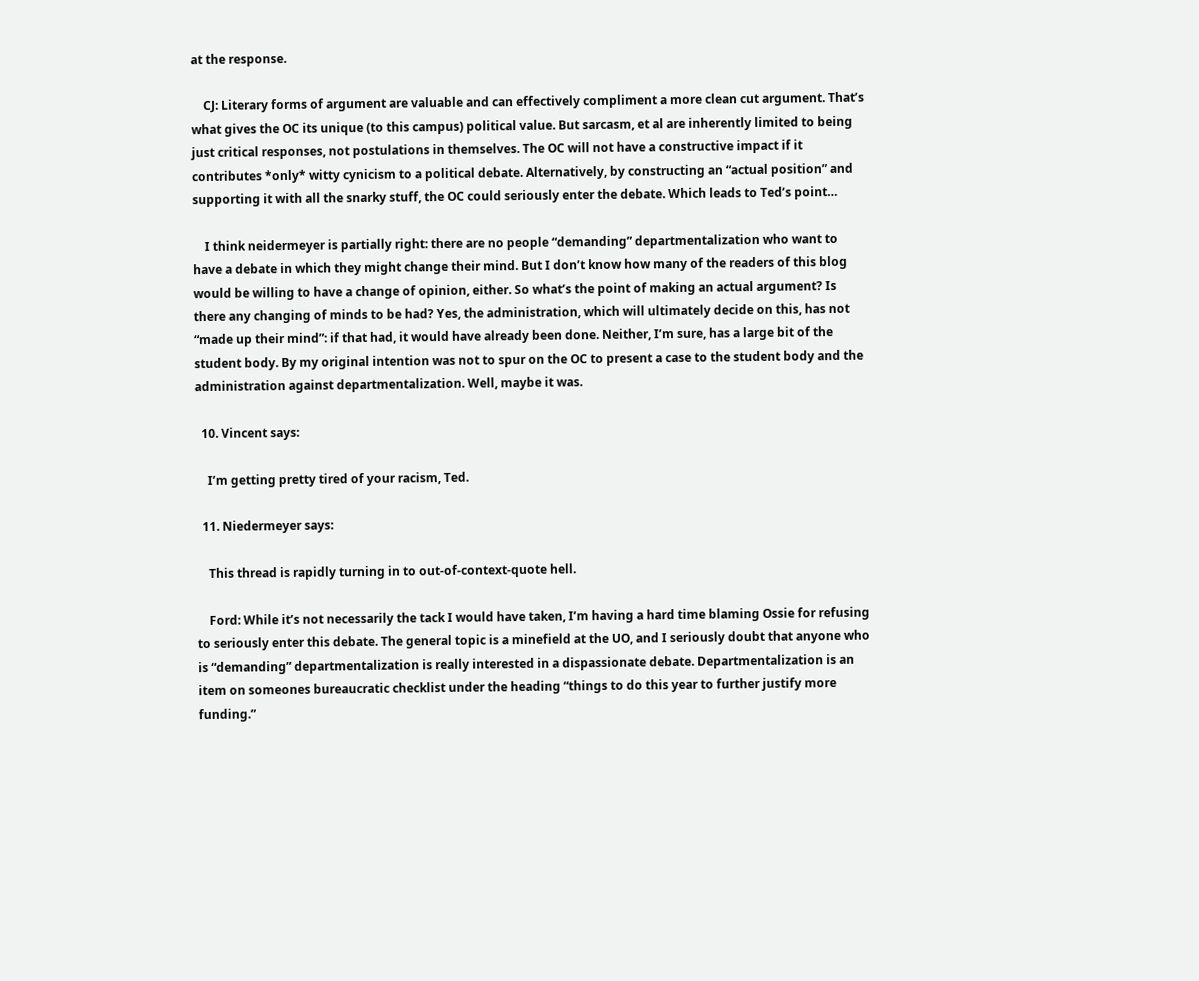at the response.

    CJ: Literary forms of argument are valuable and can effectively compliment a more clean cut argument. That’s what gives the OC its unique (to this campus) political value. But sarcasm, et al are inherently limited to being just critical responses, not postulations in themselves. The OC will not have a constructive impact if it contributes *only* witty cynicism to a political debate. Alternatively, by constructing an “actual position” and supporting it with all the snarky stuff, the OC could seriously enter the debate. Which leads to Ted’s point…

    I think neidermeyer is partially right: there are no people “demanding” departmentalization who want to have a debate in which they might change their mind. But I don’t know how many of the readers of this blog would be willing to have a change of opinion, either. So what’s the point of making an actual argument? Is there any changing of minds to be had? Yes, the administration, which will ultimately decide on this, has not “made up their mind”: if that had, it would have already been done. Neither, I’m sure, has a large bit of the student body. By my original intention was not to spur on the OC to present a case to the student body and the administration against departmentalization. Well, maybe it was.

  10. Vincent says:

    I’m getting pretty tired of your racism, Ted.

  11. Niedermeyer says:

    This thread is rapidly turning in to out-of-context-quote hell.

    Ford: While it’s not necessarily the tack I would have taken, I’m having a hard time blaming Ossie for refusing to seriously enter this debate. The general topic is a minefield at the UO, and I seriously doubt that anyone who is “demanding” departmentalization is really interested in a dispassionate debate. Departmentalization is an item on someones bureaucratic checklist under the heading “things to do this year to further justify more funding.”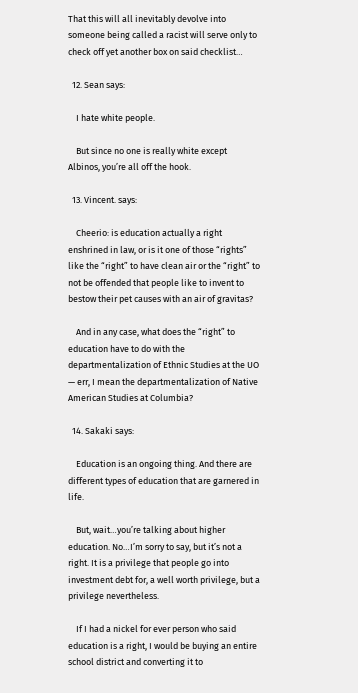That this will all inevitably devolve into someone being called a racist will serve only to check off yet another box on said checklist…

  12. Sean says:

    I hate white people.

    But since no one is really white except Albinos, you’re all off the hook.

  13. Vincent. says:

    Cheerio: is education actually a right enshrined in law, or is it one of those “rights” like the “right” to have clean air or the “right” to not be offended that people like to invent to bestow their pet causes with an air of gravitas?

    And in any case, what does the “right” to education have to do with the departmentalization of Ethnic Studies at the UO — err, I mean the departmentalization of Native American Studies at Columbia?

  14. Sakaki says:

    Education is an ongoing thing. And there are different types of education that are garnered in life.

    But, wait…you’re talking about higher education. No…I’m sorry to say, but it’s not a right. It is a privilege that people go into investment debt for, a well worth privilege, but a privilege nevertheless.

    If I had a nickel for ever person who said education is a right, I would be buying an entire school district and converting it to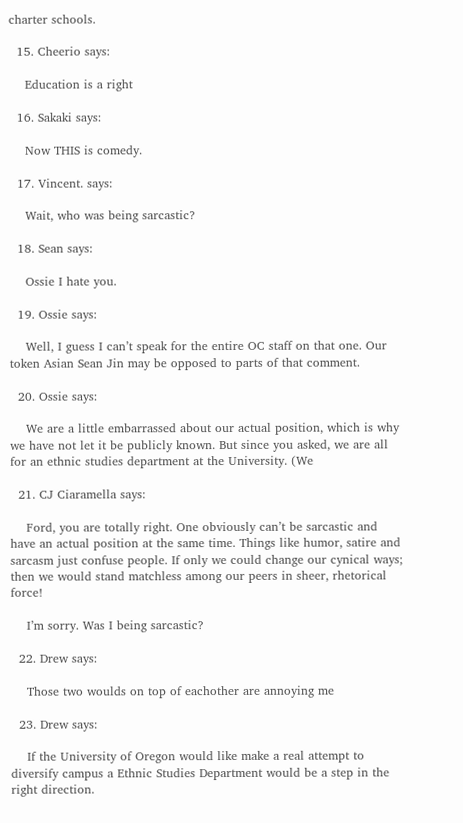charter schools.

  15. Cheerio says:

    Education is a right

  16. Sakaki says:

    Now THIS is comedy.

  17. Vincent. says:

    Wait, who was being sarcastic?

  18. Sean says:

    Ossie I hate you.

  19. Ossie says:

    Well, I guess I can’t speak for the entire OC staff on that one. Our token Asian Sean Jin may be opposed to parts of that comment.

  20. Ossie says:

    We are a little embarrassed about our actual position, which is why we have not let it be publicly known. But since you asked, we are all for an ethnic studies department at the University. (We

  21. CJ Ciaramella says:

    Ford, you are totally right. One obviously can’t be sarcastic and have an actual position at the same time. Things like humor, satire and sarcasm just confuse people. If only we could change our cynical ways; then we would stand matchless among our peers in sheer, rhetorical force!

    I’m sorry. Was I being sarcastic?

  22. Drew says:

    Those two woulds on top of eachother are annoying me

  23. Drew says:

    If the University of Oregon would like make a real attempt to diversify campus a Ethnic Studies Department would be a step in the right direction.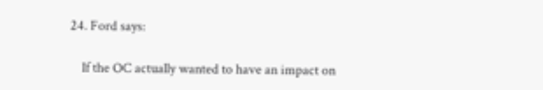24. Ford says:

    If the OC actually wanted to have an impact on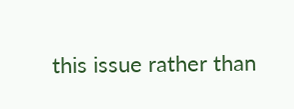this issue rather than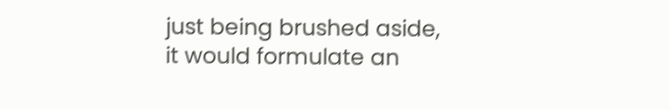just being brushed aside, it would formulate an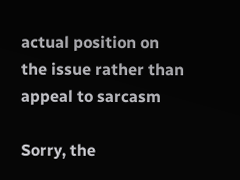actual position on the issue rather than appeal to sarcasm

Sorry, the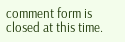comment form is closed at this time.